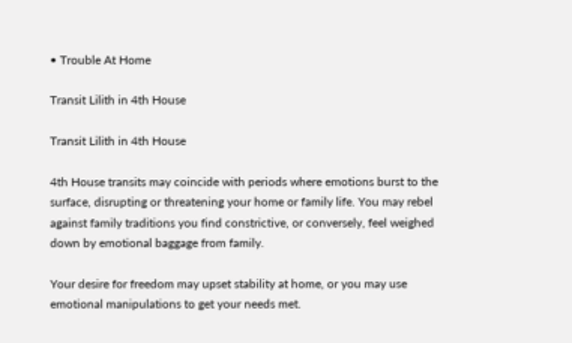• Trouble At Home

Transit Lilith in 4th House

Transit Lilith in 4th House

4th House transits may coincide with periods where emotions burst to the surface, disrupting or threatening your home or family life. You may rebel against family traditions you find constrictive, or conversely, feel weighed down by emotional baggage from family.

Your desire for freedom may upset stability at home, or you may use emotional manipulations to get your needs met.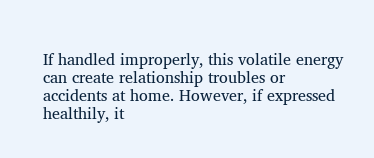If handled improperly, this volatile energy can create relationship troubles or accidents at home. However, if expressed healthily, it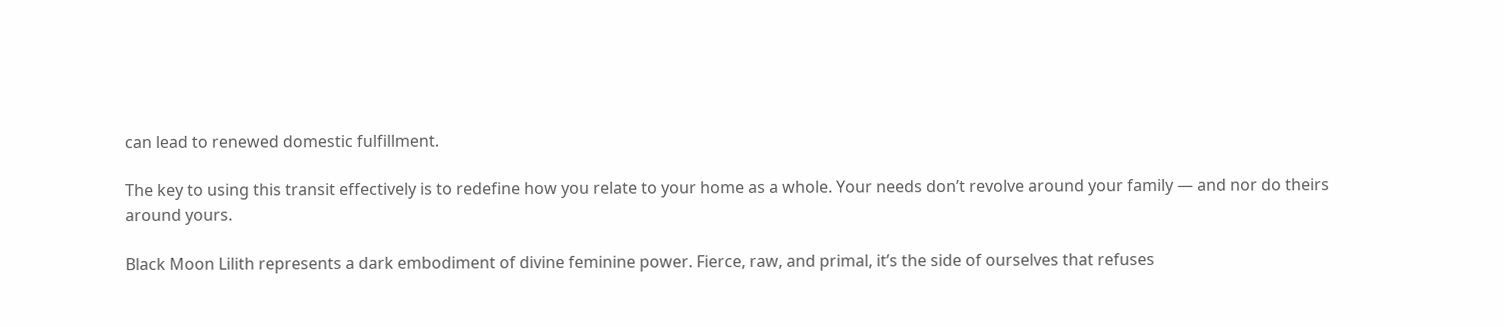can lead to renewed domestic fulfillment.

The key to using this transit effectively is to redefine how you relate to your home as a whole. Your needs don’t revolve around your family — and nor do theirs around yours.

Black Moon Lilith represents a dark embodiment of divine feminine power. Fierce, raw, and primal, it’s the side of ourselves that refuses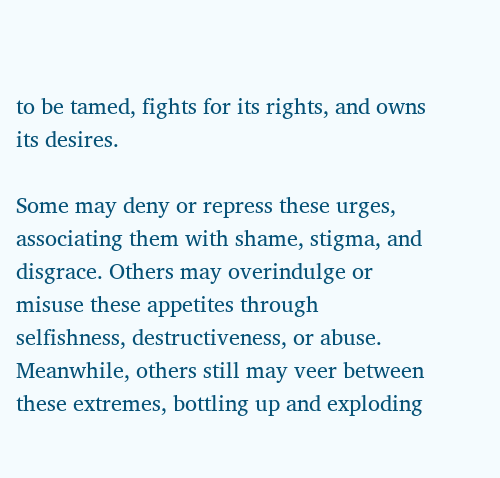to be tamed, fights for its rights, and owns its desires.

Some may deny or repress these urges, associating them with shame, stigma, and disgrace. Others may overindulge or misuse these appetites through selfishness, destructiveness, or abuse. Meanwhile, others still may veer between these extremes, bottling up and exploding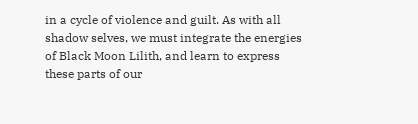in a cycle of violence and guilt. As with all shadow selves, we must integrate the energies of Black Moon Lilith, and learn to express these parts of our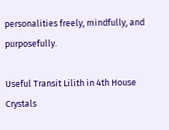personalities freely, mindfully, and purposefully.

Useful Transit Lilith in 4th House Crystals